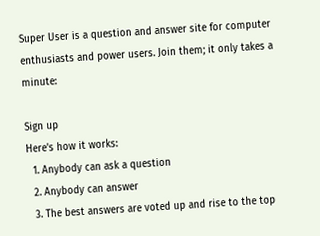Super User is a question and answer site for computer enthusiasts and power users. Join them; it only takes a minute:

Sign up
Here's how it works:
  1. Anybody can ask a question
  2. Anybody can answer
  3. The best answers are voted up and rise to the top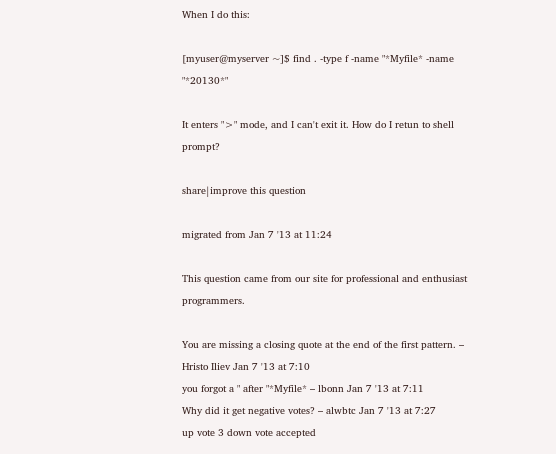When I do this:

[myuser@myserver ~]$ find . -type f -name "*Myfile* -name "*20130*"

It enters ">" mode, and I can't exit it. How do I retun to shell prompt?

share|improve this question

migrated from Jan 7 '13 at 11:24

This question came from our site for professional and enthusiast programmers.

You are missing a closing quote at the end of the first pattern. – Hristo Iliev Jan 7 '13 at 7:10
you forgot a " after "*Myfile* – lbonn Jan 7 '13 at 7:11
Why did it get negative votes? – alwbtc Jan 7 '13 at 7:27
up vote 3 down vote accepted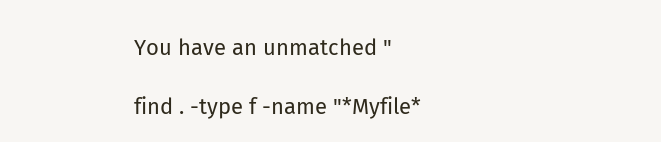You have an unmatched "

find . -type f -name "*Myfile*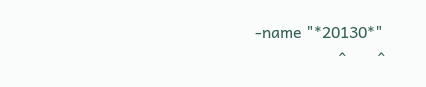-name "*20130*"
                     ^        ^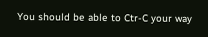You should be able to Ctr-C your way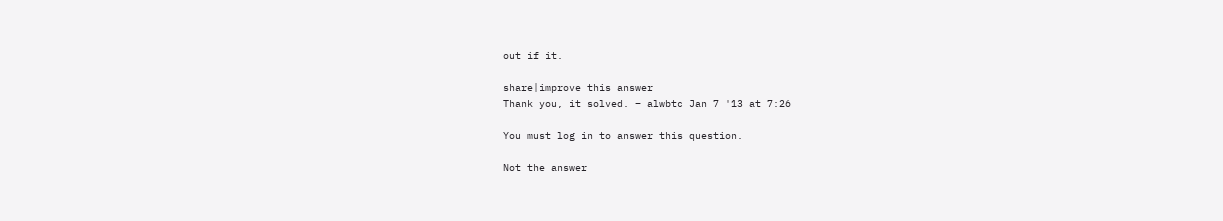out if it.

share|improve this answer
Thank you, it solved. – alwbtc Jan 7 '13 at 7:26

You must log in to answer this question.

Not the answer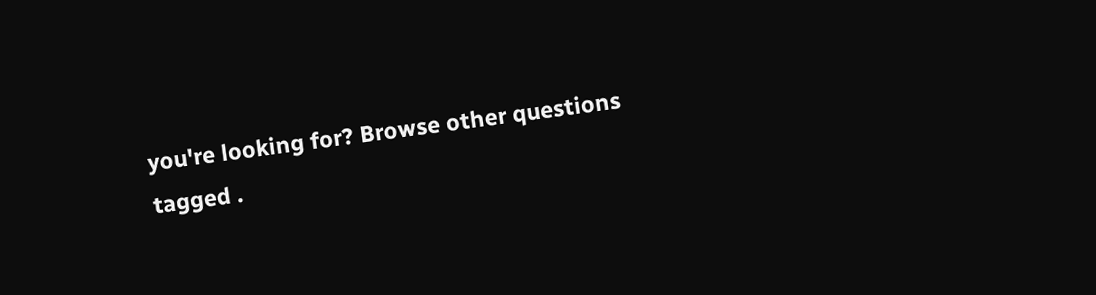you're looking for? Browse other questions tagged .